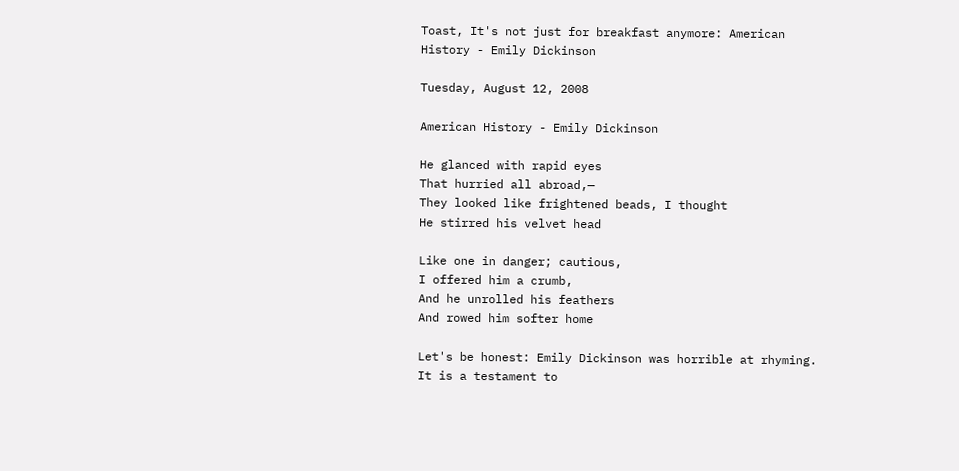Toast, It's not just for breakfast anymore: American History - Emily Dickinson

Tuesday, August 12, 2008

American History - Emily Dickinson

He glanced with rapid eyes
That hurried all abroad,—
They looked like frightened beads, I thought
He stirred his velvet head

Like one in danger; cautious,
I offered him a crumb,
And he unrolled his feathers
And rowed him softer home

Let's be honest: Emily Dickinson was horrible at rhyming. It is a testament to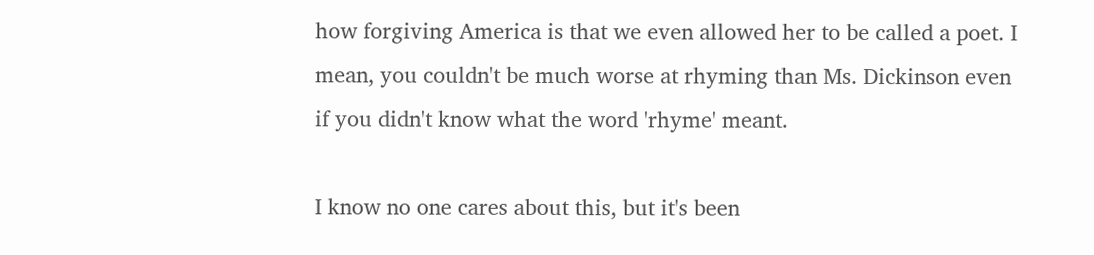how forgiving America is that we even allowed her to be called a poet. I mean, you couldn't be much worse at rhyming than Ms. Dickinson even if you didn't know what the word 'rhyme' meant.

I know no one cares about this, but it's been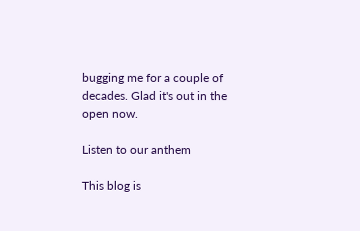bugging me for a couple of decades. Glad it's out in the open now.

Listen to our anthem

This blog is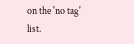on the 'no tag' list.